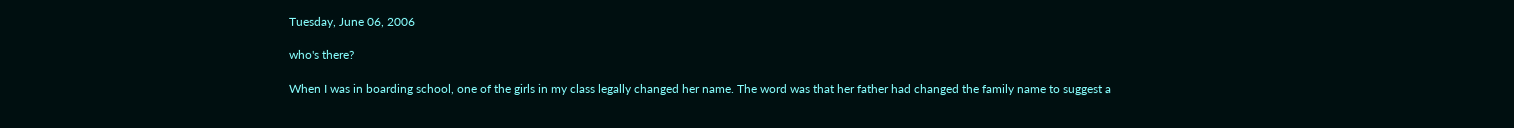Tuesday, June 06, 2006

who's there?

When I was in boarding school, one of the girls in my class legally changed her name. The word was that her father had changed the family name to suggest a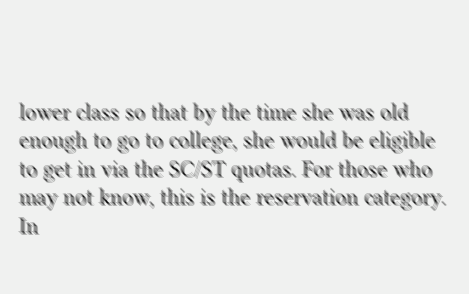lower class so that by the time she was old enough to go to college, she would be eligible to get in via the SC/ST quotas. For those who may not know, this is the reservation category. In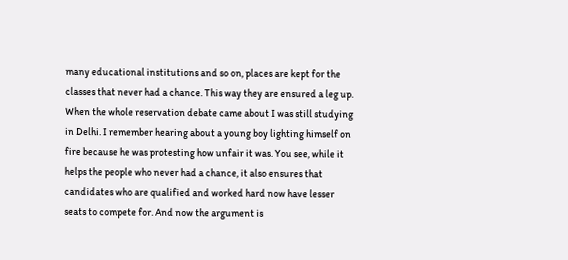many educational institutions and so on, places are kept for the classes that never had a chance. This way they are ensured a leg up. When the whole reservation debate came about I was still studying in Delhi. I remember hearing about a young boy lighting himself on fire because he was protesting how unfair it was. You see, while it helps the people who never had a chance, it also ensures that candidates who are qualified and worked hard now have lesser seats to compete for. And now the argument is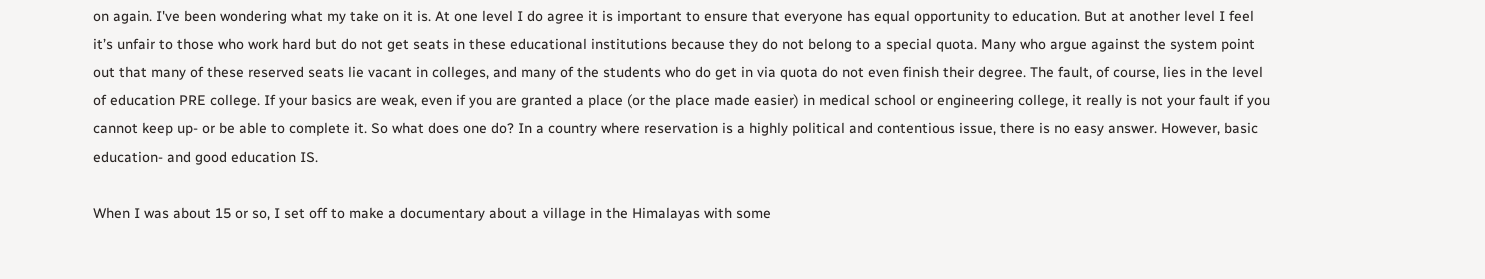on again. I've been wondering what my take on it is. At one level I do agree it is important to ensure that everyone has equal opportunity to education. But at another level I feel it’s unfair to those who work hard but do not get seats in these educational institutions because they do not belong to a special quota. Many who argue against the system point out that many of these reserved seats lie vacant in colleges, and many of the students who do get in via quota do not even finish their degree. The fault, of course, lies in the level of education PRE college. If your basics are weak, even if you are granted a place (or the place made easier) in medical school or engineering college, it really is not your fault if you cannot keep up- or be able to complete it. So what does one do? In a country where reservation is a highly political and contentious issue, there is no easy answer. However, basic education- and good education IS.

When I was about 15 or so, I set off to make a documentary about a village in the Himalayas with some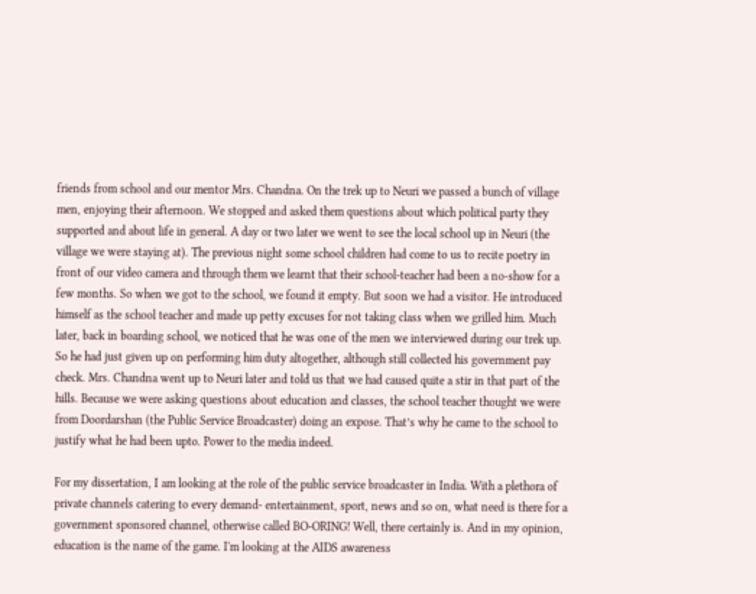friends from school and our mentor Mrs. Chandna. On the trek up to Neuri we passed a bunch of village men, enjoying their afternoon. We stopped and asked them questions about which political party they supported and about life in general. A day or two later we went to see the local school up in Neuri (the village we were staying at). The previous night some school children had come to us to recite poetry in front of our video camera and through them we learnt that their school-teacher had been a no-show for a few months. So when we got to the school, we found it empty. But soon we had a visitor. He introduced himself as the school teacher and made up petty excuses for not taking class when we grilled him. Much later, back in boarding school, we noticed that he was one of the men we interviewed during our trek up. So he had just given up on performing him duty altogether, although still collected his government pay check. Mrs. Chandna went up to Neuri later and told us that we had caused quite a stir in that part of the hills. Because we were asking questions about education and classes, the school teacher thought we were from Doordarshan (the Public Service Broadcaster) doing an expose. That’s why he came to the school to justify what he had been upto. Power to the media indeed.

For my dissertation, I am looking at the role of the public service broadcaster in India. With a plethora of private channels catering to every demand- entertainment, sport, news and so on, what need is there for a government sponsored channel, otherwise called BO-ORING! Well, there certainly is. And in my opinion, education is the name of the game. I'm looking at the AIDS awareness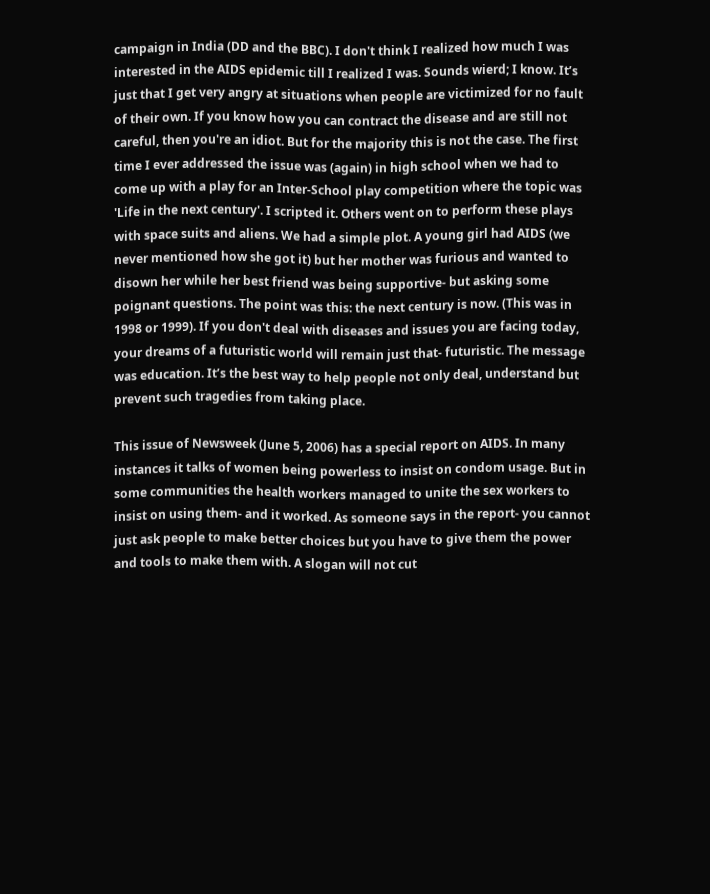campaign in India (DD and the BBC). I don't think I realized how much I was interested in the AIDS epidemic till I realized I was. Sounds wierd; I know. It’s just that I get very angry at situations when people are victimized for no fault of their own. If you know how you can contract the disease and are still not careful, then you're an idiot. But for the majority this is not the case. The first time I ever addressed the issue was (again) in high school when we had to come up with a play for an Inter-School play competition where the topic was 'Life in the next century'. I scripted it. Others went on to perform these plays with space suits and aliens. We had a simple plot. A young girl had AIDS (we never mentioned how she got it) but her mother was furious and wanted to disown her while her best friend was being supportive- but asking some poignant questions. The point was this: the next century is now. (This was in 1998 or 1999). If you don't deal with diseases and issues you are facing today, your dreams of a futuristic world will remain just that- futuristic. The message was education. It’s the best way to help people not only deal, understand but prevent such tragedies from taking place.

This issue of Newsweek (June 5, 2006) has a special report on AIDS. In many instances it talks of women being powerless to insist on condom usage. But in some communities the health workers managed to unite the sex workers to insist on using them- and it worked. As someone says in the report- you cannot just ask people to make better choices but you have to give them the power and tools to make them with. A slogan will not cut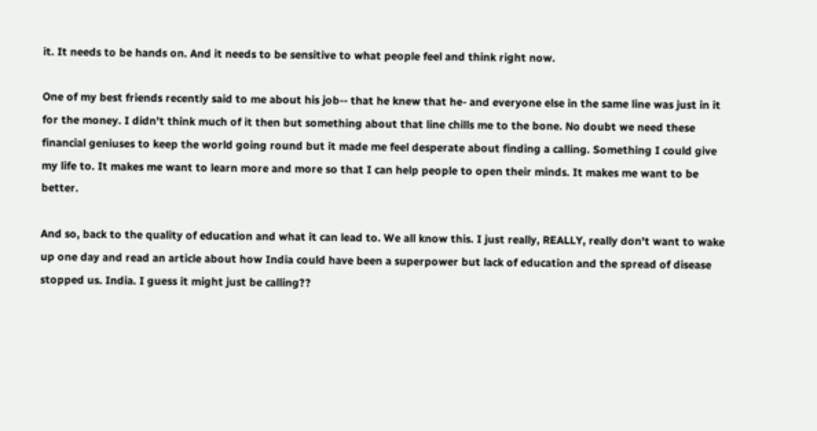it. It needs to be hands on. And it needs to be sensitive to what people feel and think right now.

One of my best friends recently said to me about his job-- that he knew that he- and everyone else in the same line was just in it for the money. I didn't think much of it then but something about that line chills me to the bone. No doubt we need these financial geniuses to keep the world going round but it made me feel desperate about finding a calling. Something I could give my life to. It makes me want to learn more and more so that I can help people to open their minds. It makes me want to be better.

And so, back to the quality of education and what it can lead to. We all know this. I just really, REALLY, really don't want to wake up one day and read an article about how India could have been a superpower but lack of education and the spread of disease stopped us. India. I guess it might just be calling??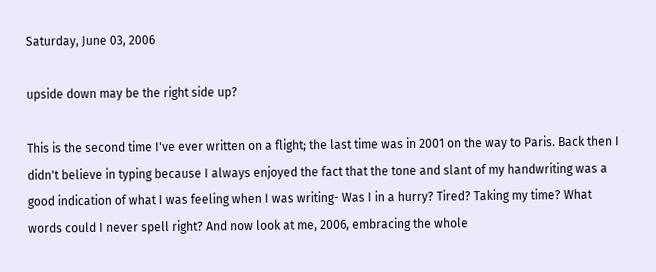Saturday, June 03, 2006

upside down may be the right side up?

This is the second time I've ever written on a flight; the last time was in 2001 on the way to Paris. Back then I didn't believe in typing because I always enjoyed the fact that the tone and slant of my handwriting was a good indication of what I was feeling when I was writing- Was I in a hurry? Tired? Taking my time? What words could I never spell right? And now look at me, 2006, embracing the whole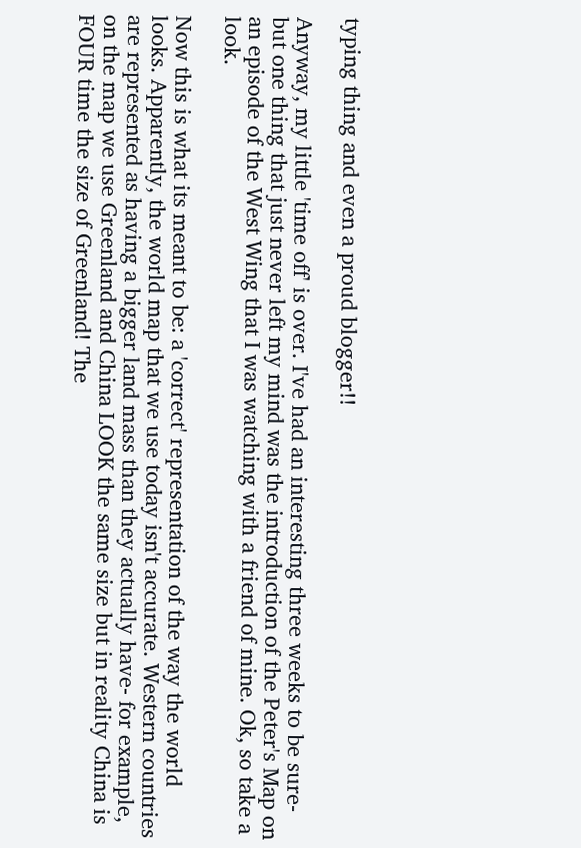typing thing and even a proud blogger!!

Anyway, my little 'time off' is over. I've had an interesting three weeks to be sure- but one thing that just never left my mind was the introduction of the Peter's Map on an episode of the West Wing that I was watching with a friend of mine. Ok, so take a look.

Now this is what its meant to be: a 'correct' representation of the way the world looks. Apparently, the world map that we use today isn't accurate. Western countries are represented as having a bigger land mass than they actually have- for example, on the map we use Greenland and China LOOK the same size but in reality China is FOUR time the size of Greenland! The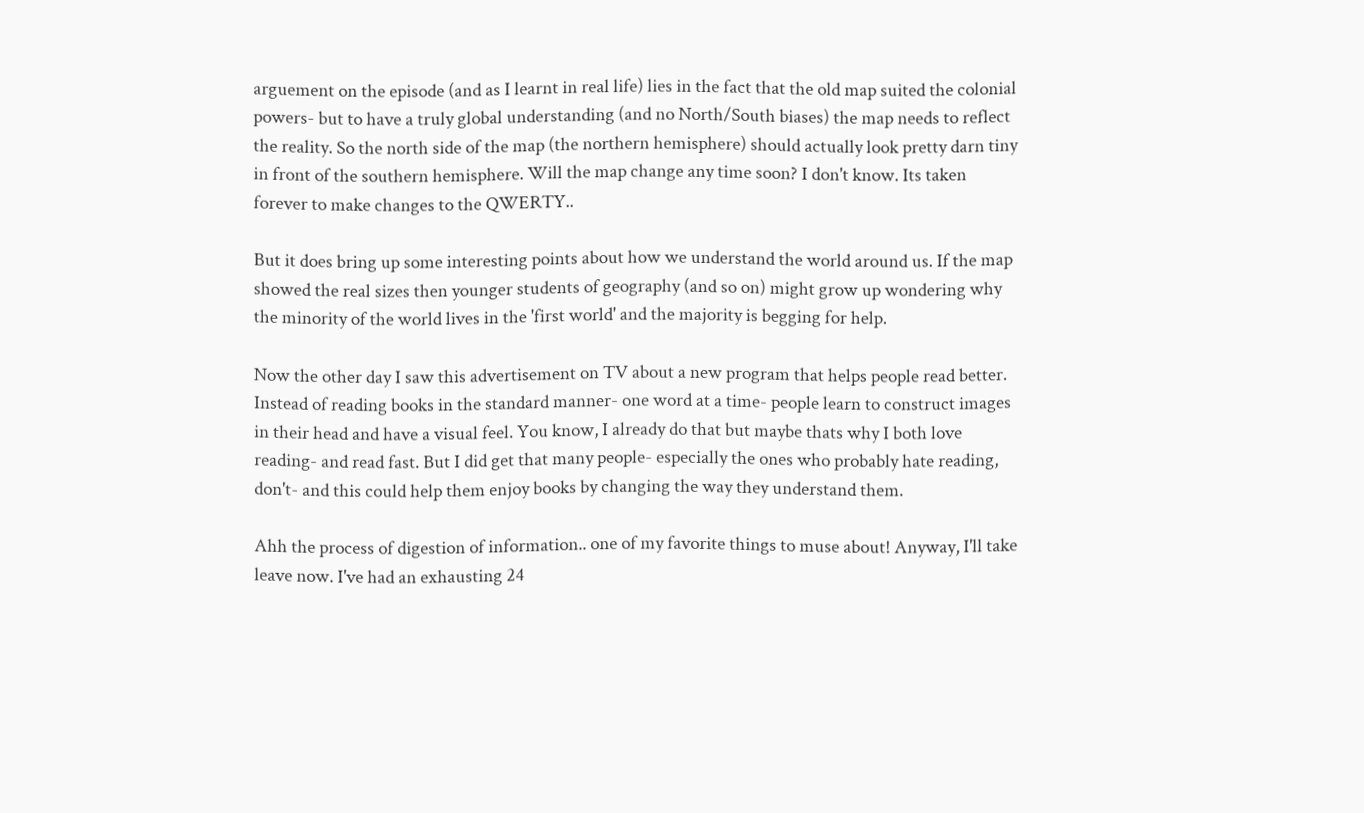arguement on the episode (and as I learnt in real life) lies in the fact that the old map suited the colonial powers- but to have a truly global understanding (and no North/South biases) the map needs to reflect the reality. So the north side of the map (the northern hemisphere) should actually look pretty darn tiny in front of the southern hemisphere. Will the map change any time soon? I don't know. Its taken forever to make changes to the QWERTY..

But it does bring up some interesting points about how we understand the world around us. If the map showed the real sizes then younger students of geography (and so on) might grow up wondering why the minority of the world lives in the 'first world' and the majority is begging for help.

Now the other day I saw this advertisement on TV about a new program that helps people read better. Instead of reading books in the standard manner- one word at a time- people learn to construct images in their head and have a visual feel. You know, I already do that but maybe thats why I both love reading- and read fast. But I did get that many people- especially the ones who probably hate reading, don't- and this could help them enjoy books by changing the way they understand them.

Ahh the process of digestion of information.. one of my favorite things to muse about! Anyway, I'll take leave now. I've had an exhausting 24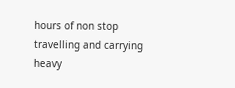hours of non stop travelling and carrying heavy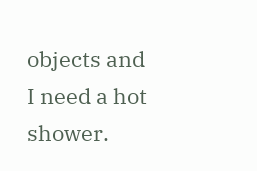objects and I need a hot shower.